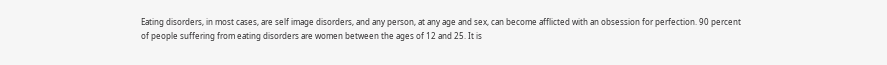Eating disorders, in most cases, are self image disorders, and any person, at any age and sex, can become afflicted with an obsession for perfection. 90 percent of people suffering from eating disorders are women between the ages of 12 and 25. It is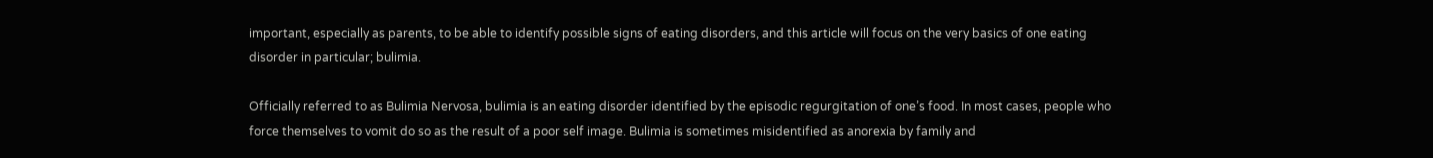important, especially as parents, to be able to identify possible signs of eating disorders, and this article will focus on the very basics of one eating disorder in particular; bulimia.

Officially referred to as Bulimia Nervosa, bulimia is an eating disorder identified by the episodic regurgitation of one’s food. In most cases, people who force themselves to vomit do so as the result of a poor self image. Bulimia is sometimes misidentified as anorexia by family and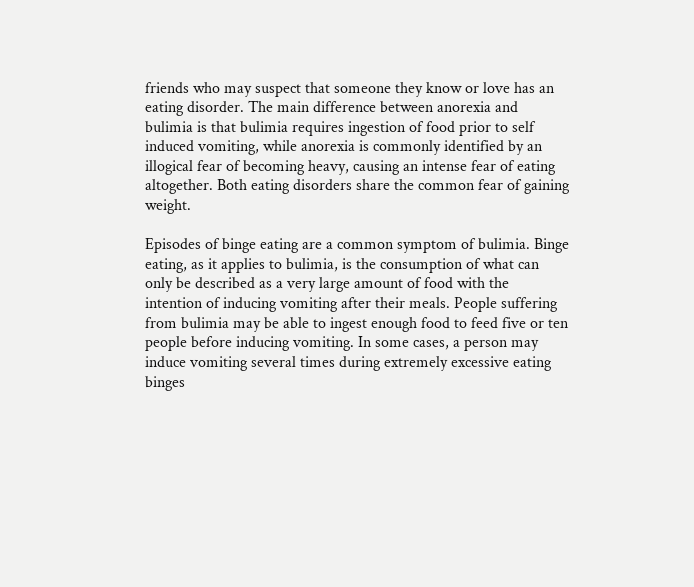friends who may suspect that someone they know or love has an eating disorder. The main difference between anorexia and bulimia is that bulimia requires ingestion of food prior to self induced vomiting, while anorexia is commonly identified by an illogical fear of becoming heavy, causing an intense fear of eating altogether. Both eating disorders share the common fear of gaining weight.

Episodes of binge eating are a common symptom of bulimia. Binge eating, as it applies to bulimia, is the consumption of what can only be described as a very large amount of food with the intention of inducing vomiting after their meals. People suffering from bulimia may be able to ingest enough food to feed five or ten people before inducing vomiting. In some cases, a person may induce vomiting several times during extremely excessive eating binges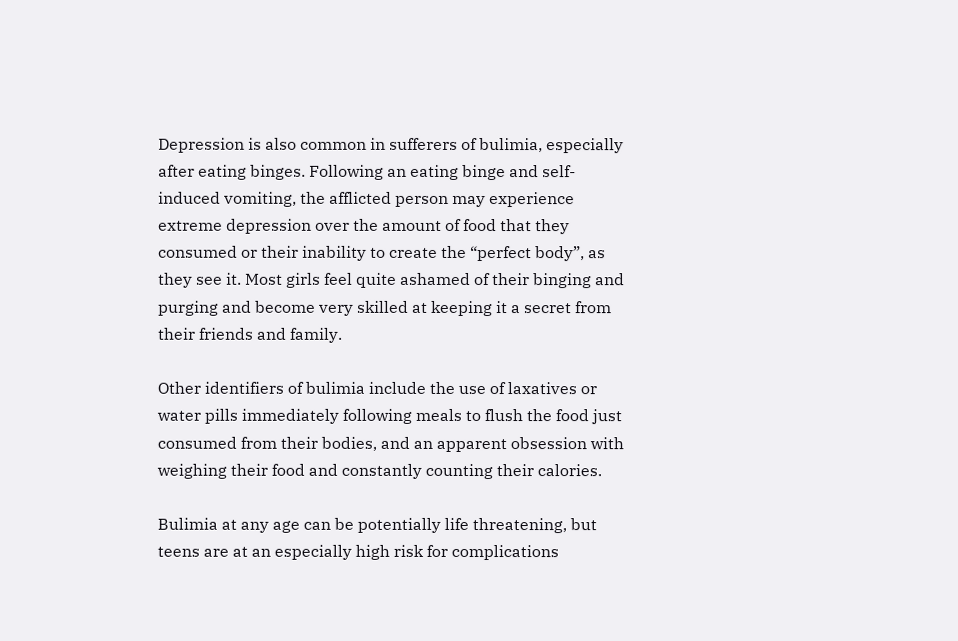Depression is also common in sufferers of bulimia, especially after eating binges. Following an eating binge and self-induced vomiting, the afflicted person may experience extreme depression over the amount of food that they consumed or their inability to create the “perfect body”, as they see it. Most girls feel quite ashamed of their binging and purging and become very skilled at keeping it a secret from their friends and family.

Other identifiers of bulimia include the use of laxatives or water pills immediately following meals to flush the food just consumed from their bodies, and an apparent obsession with weighing their food and constantly counting their calories.

Bulimia at any age can be potentially life threatening, but teens are at an especially high risk for complications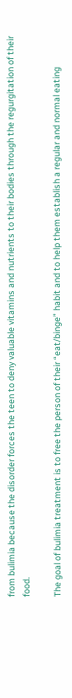from bulimia because the disorder forces the teen to deny valuable vitamins and nutrients to their bodies through the regurgitation of their food.

The goal of bulimia treatment is to free the person of their “eat/binge” habit and to help them establish a regular and normal eating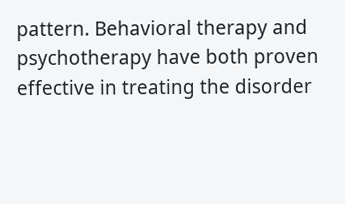pattern. Behavioral therapy and psychotherapy have both proven effective in treating the disorder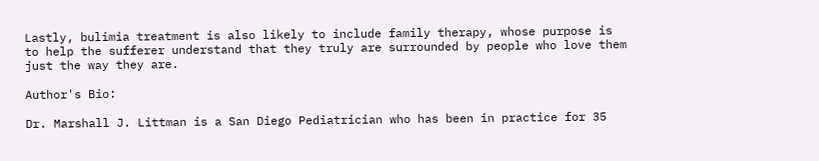Lastly, bulimia treatment is also likely to include family therapy, whose purpose is to help the sufferer understand that they truly are surrounded by people who love them just the way they are.

Author's Bio:

Dr. Marshall J. Littman is a San Diego Pediatrician who has been in practice for 35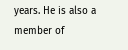years. He is also a member of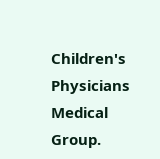Children's Physicians Medical Group.